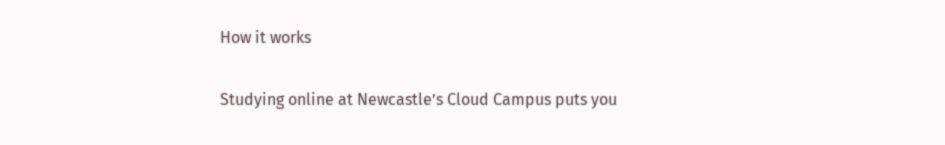How it works

Studying online at Newcastle’s Cloud Campus puts you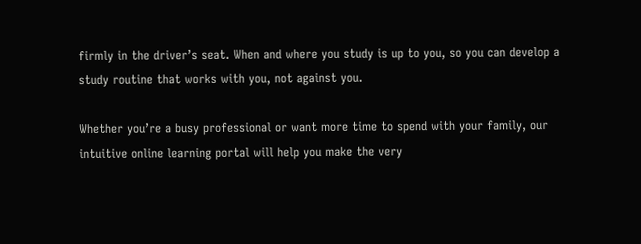firmly in the driver’s seat. When and where you study is up to you, so you can develop a study routine that works with you, not against you.

Whether you’re a busy professional or want more time to spend with your family, our intuitive online learning portal will help you make the very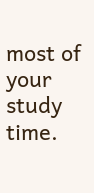most of your study time.